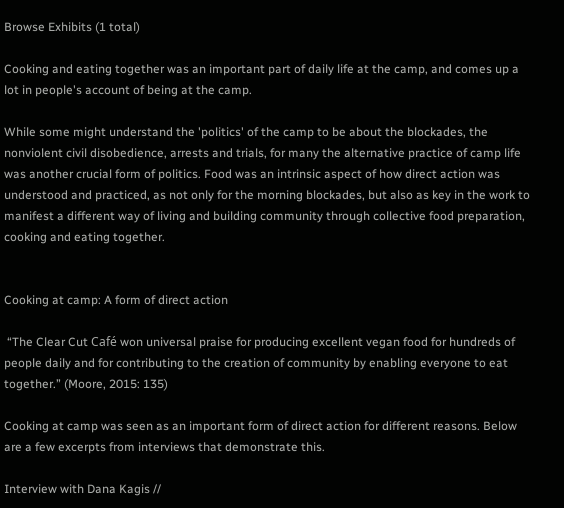Browse Exhibits (1 total)

Cooking and eating together was an important part of daily life at the camp, and comes up a lot in people's account of being at the camp.

While some might understand the 'politics' of the camp to be about the blockades, the nonviolent civil disobedience, arrests and trials, for many the alternative practice of camp life was another crucial form of politics. Food was an intrinsic aspect of how direct action was understood and practiced, as not only for the morning blockades, but also as key in the work to manifest a different way of living and building community through collective food preparation, cooking and eating together.


Cooking at camp: A form of direct action

 “The Clear Cut Café won universal praise for producing excellent vegan food for hundreds of people daily and for contributing to the creation of community by enabling everyone to eat together.” (Moore, 2015: 135)

Cooking at camp was seen as an important form of direct action for different reasons. Below are a few excerpts from interviews that demonstrate this.

Interview with Dana Kagis //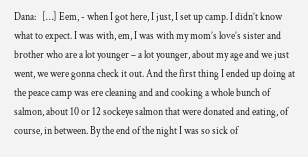Dana:   […] Eem, - when I got here, I just, I set up camp. I didn’t know what to expect. I was with, em, I was with my mom’s love’s sister and brother who are a lot younger – a lot younger, about my age and we just went, we were gonna check it out. And the first thing I ended up doing at the peace camp was ere cleaning and and cooking a whole bunch of salmon, about 10 or 12 sockeye salmon that were donated and eating, of course, in between. By the end of the night I was so sick of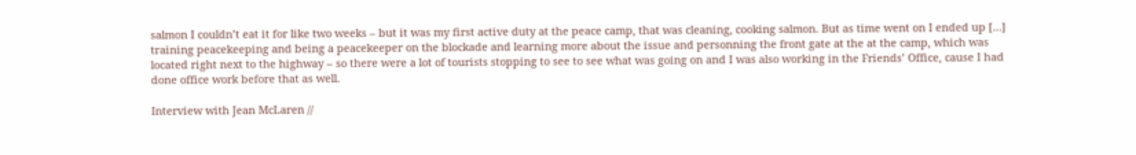salmon I couldn’t eat it for like two weeks – but it was my first active duty at the peace camp, that was cleaning, cooking salmon. But as time went on I ended up […] training peacekeeping and being a peacekeeper on the blockade and learning more about the issue and personning the front gate at the at the camp, which was located right next to the highway – so there were a lot of tourists stopping to see to see what was going on and I was also working in the Friends’ Office, cause I had done office work before that as well.

Interview with Jean McLaren //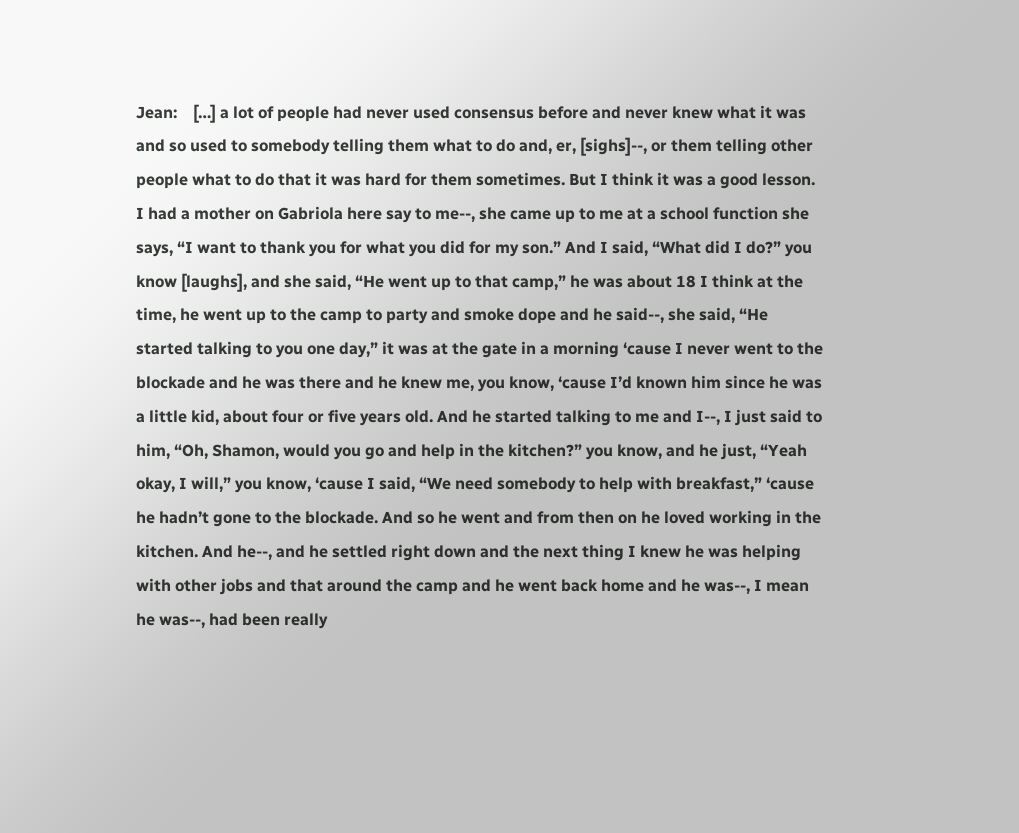Jean:    […] a lot of people had never used consensus before and never knew what it was and so used to somebody telling them what to do and, er, [sighs]--, or them telling other people what to do that it was hard for them sometimes. But I think it was a good lesson. I had a mother on Gabriola here say to me--, she came up to me at a school function she says, “I want to thank you for what you did for my son.” And I said, “What did I do?” you know [laughs], and she said, “He went up to that camp,” he was about 18 I think at the time, he went up to the camp to party and smoke dope and he said--, she said, “He started talking to you one day,” it was at the gate in a morning ‘cause I never went to the blockade and he was there and he knew me, you know, ‘cause I’d known him since he was a little kid, about four or five years old. And he started talking to me and I--, I just said to him, “Oh, Shamon, would you go and help in the kitchen?” you know, and he just, “Yeah okay, I will,” you know, ‘cause I said, “We need somebody to help with breakfast,” ‘cause he hadn’t gone to the blockade. And so he went and from then on he loved working in the kitchen. And he--, and he settled right down and the next thing I knew he was helping with other jobs and that around the camp and he went back home and he was--, I mean he was--, had been really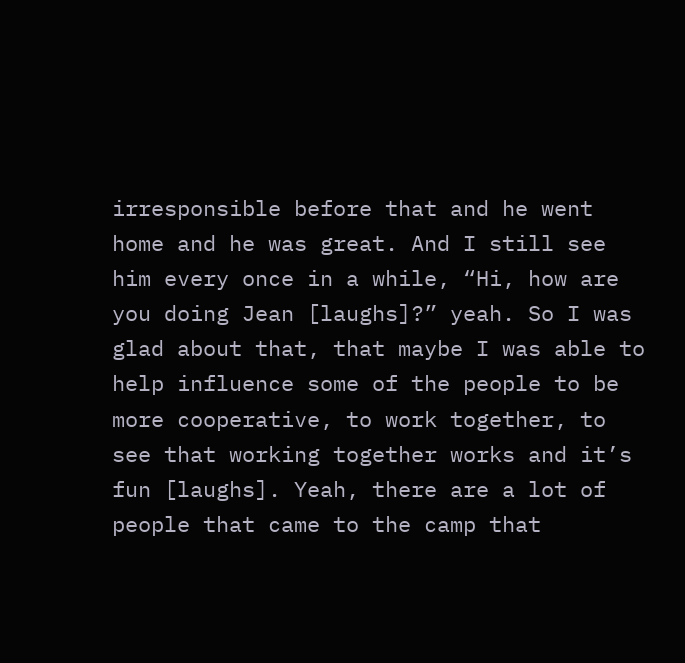irresponsible before that and he went home and he was great. And I still see him every once in a while, “Hi, how are you doing Jean [laughs]?” yeah. So I was glad about that, that maybe I was able to help influence some of the people to be more cooperative, to work together, to see that working together works and it’s fun [laughs]. Yeah, there are a lot of people that came to the camp that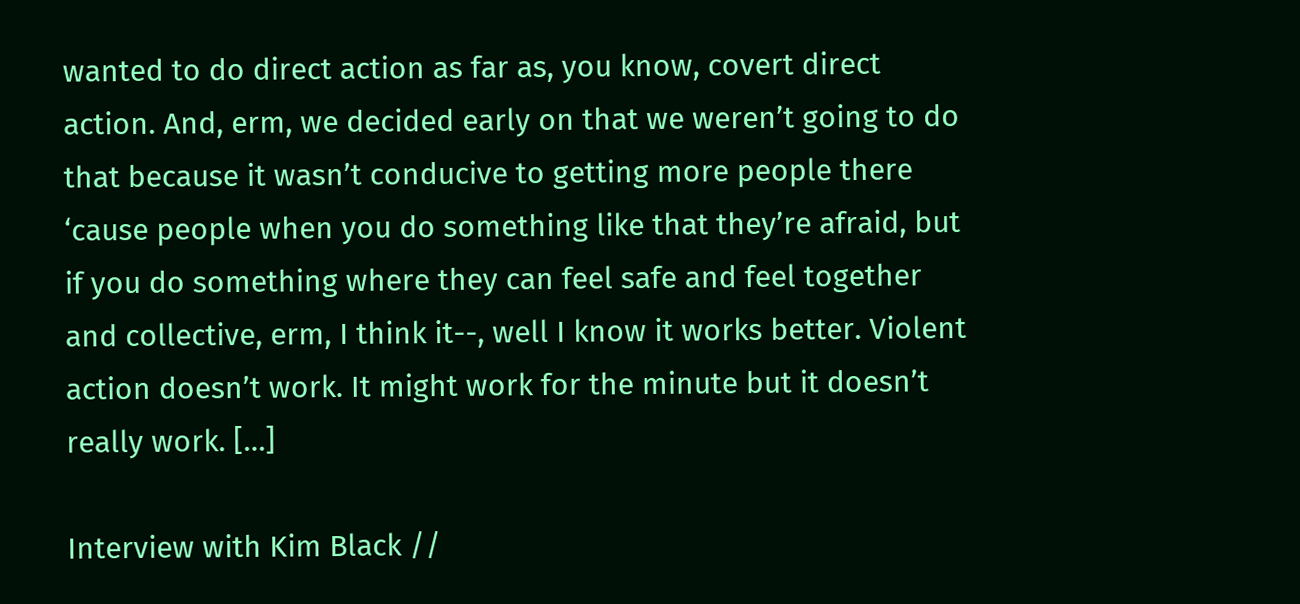wanted to do direct action as far as, you know, covert direct action. And, erm, we decided early on that we weren’t going to do that because it wasn’t conducive to getting more people there ‘cause people when you do something like that they’re afraid, but if you do something where they can feel safe and feel together and collective, erm, I think it--, well I know it works better. Violent action doesn’t work. It might work for the minute but it doesn’t really work. […]

Interview with Kim Black //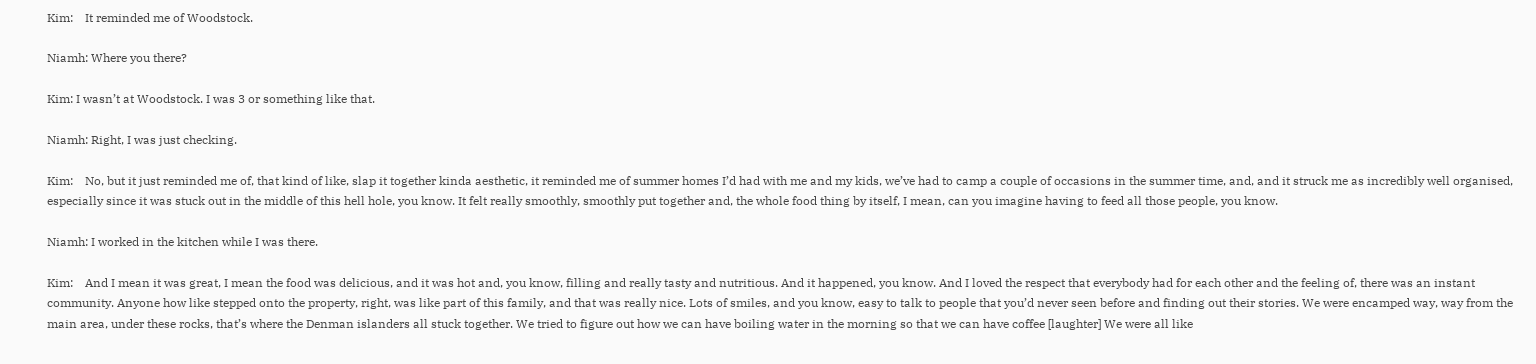Kim:    It reminded me of Woodstock.

Niamh: Where you there?

Kim: I wasn’t at Woodstock. I was 3 or something like that.

Niamh: Right, I was just checking.

Kim:    No, but it just reminded me of, that kind of like, slap it together kinda aesthetic, it reminded me of summer homes I’d had with me and my kids, we’ve had to camp a couple of occasions in the summer time, and, and it struck me as incredibly well organised, especially since it was stuck out in the middle of this hell hole, you know. It felt really smoothly, smoothly put together and, the whole food thing by itself, I mean, can you imagine having to feed all those people, you know.

Niamh: I worked in the kitchen while I was there.

Kim:    And I mean it was great, I mean the food was delicious, and it was hot and, you know, filling and really tasty and nutritious. And it happened, you know. And I loved the respect that everybody had for each other and the feeling of, there was an instant community. Anyone how like stepped onto the property, right, was like part of this family, and that was really nice. Lots of smiles, and you know, easy to talk to people that you’d never seen before and finding out their stories. We were encamped way, way from the main area, under these rocks, that’s where the Denman islanders all stuck together. We tried to figure out how we can have boiling water in the morning so that we can have coffee [laughter] We were all like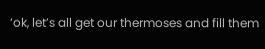‘ok, let’s all get our thermoses and fill them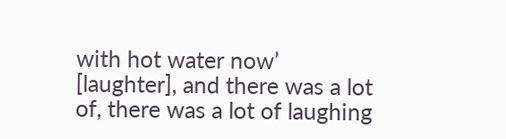with hot water now’ [laughter], and there was a lot of, there was a lot of laughing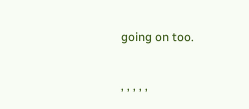going on too.

, , , , ,